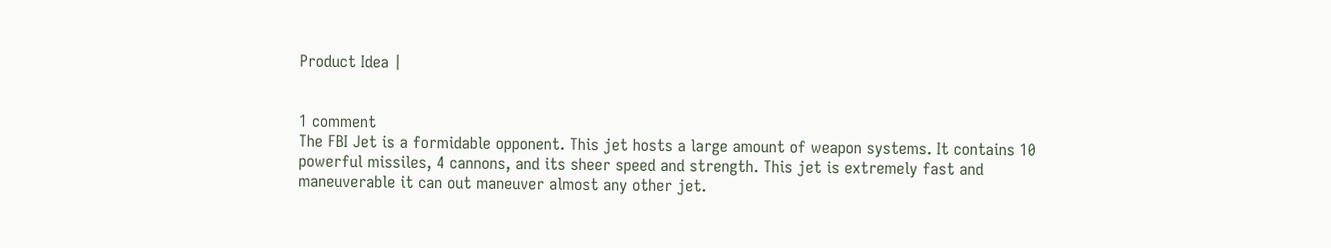Product Idea |


1 comment
The FBI Jet is a formidable opponent. This jet hosts a large amount of weapon systems. It contains 10 powerful missiles, 4 cannons, and its sheer speed and strength. This jet is extremely fast and maneuverable it can out maneuver almost any other jet.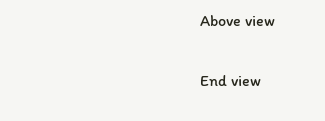Above view

End view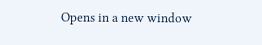Opens in a new window